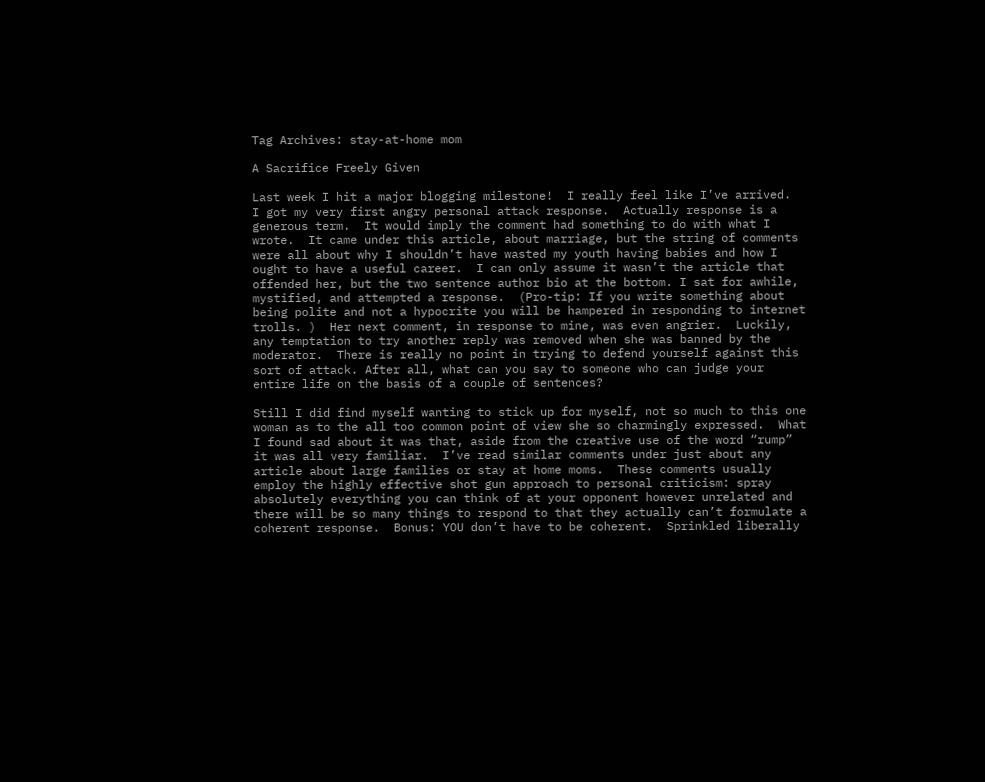Tag Archives: stay-at-home mom

A Sacrifice Freely Given

Last week I hit a major blogging milestone!  I really feel like I’ve arrived.  I got my very first angry personal attack response.  Actually response is a generous term.  It would imply the comment had something to do with what I wrote.  It came under this article, about marriage, but the string of comments were all about why I shouldn’t have wasted my youth having babies and how I ought to have a useful career.  I can only assume it wasn’t the article that offended her, but the two sentence author bio at the bottom. I sat for awhile, mystified, and attempted a response.  (Pro-tip: If you write something about being polite and not a hypocrite you will be hampered in responding to internet trolls. )  Her next comment, in response to mine, was even angrier.  Luckily, any temptation to try another reply was removed when she was banned by the moderator.  There is really no point in trying to defend yourself against this sort of attack. After all, what can you say to someone who can judge your entire life on the basis of a couple of sentences?

Still I did find myself wanting to stick up for myself, not so much to this one woman as to the all too common point of view she so charmingly expressed.  What I found sad about it was that, aside from the creative use of the word “rump” it was all very familiar.  I’ve read similar comments under just about any article about large families or stay at home moms.  These comments usually employ the highly effective shot gun approach to personal criticism: spray absolutely everything you can think of at your opponent however unrelated and there will be so many things to respond to that they actually can’t formulate a coherent response.  Bonus: YOU don’t have to be coherent.  Sprinkled liberally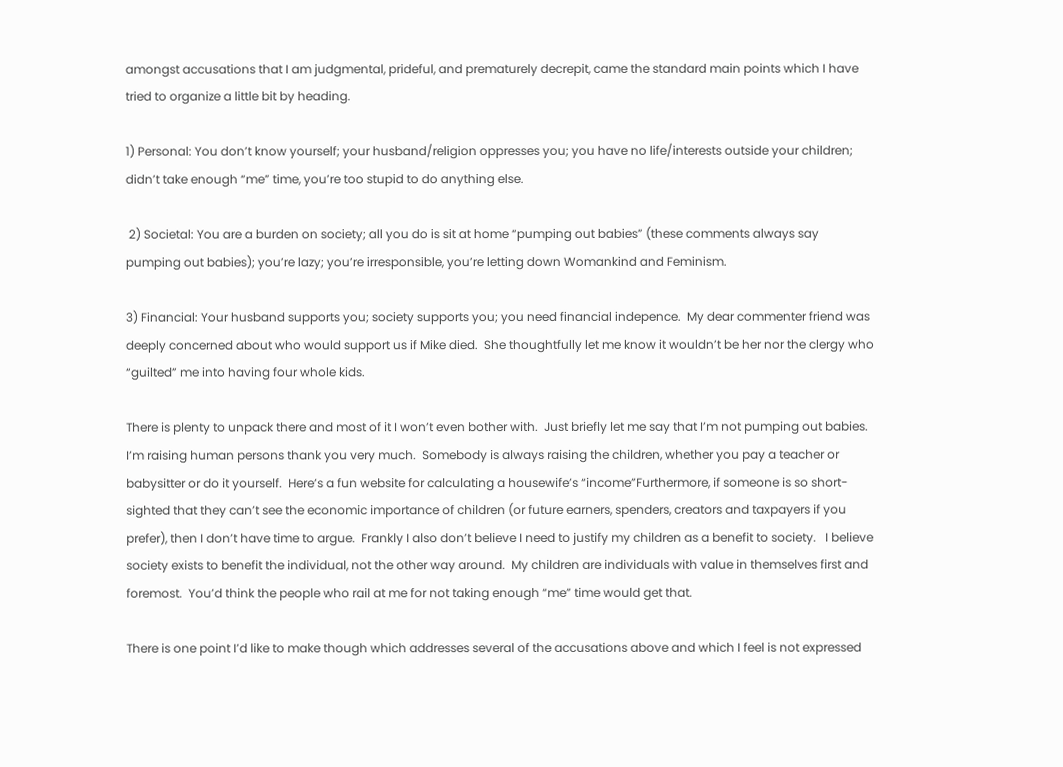amongst accusations that I am judgmental, prideful, and prematurely decrepit, came the standard main points which I have tried to organize a little bit by heading.

1) Personal: You don’t know yourself; your husband/religion oppresses you; you have no life/interests outside your children; didn’t take enough “me” time, you’re too stupid to do anything else.

 2) Societal: You are a burden on society; all you do is sit at home “pumping out babies” (these comments always say pumping out babies); you’re lazy; you’re irresponsible, you’re letting down Womankind and Feminism.

3) Financial: Your husband supports you; society supports you; you need financial indepence.  My dear commenter friend was deeply concerned about who would support us if Mike died.  She thoughtfully let me know it wouldn’t be her nor the clergy who “guilted” me into having four whole kids.

There is plenty to unpack there and most of it I won’t even bother with.  Just briefly let me say that I’m not pumping out babies.  I’m raising human persons thank you very much.  Somebody is always raising the children, whether you pay a teacher or babysitter or do it yourself.  Here’s a fun website for calculating a housewife’s “income”Furthermore, if someone is so short-sighted that they can’t see the economic importance of children (or future earners, spenders, creators and taxpayers if you prefer), then I don’t have time to argue.  Frankly I also don’t believe I need to justify my children as a benefit to society.   I believe society exists to benefit the individual, not the other way around.  My children are individuals with value in themselves first and foremost.  You’d think the people who rail at me for not taking enough “me” time would get that.

There is one point I’d like to make though which addresses several of the accusations above and which I feel is not expressed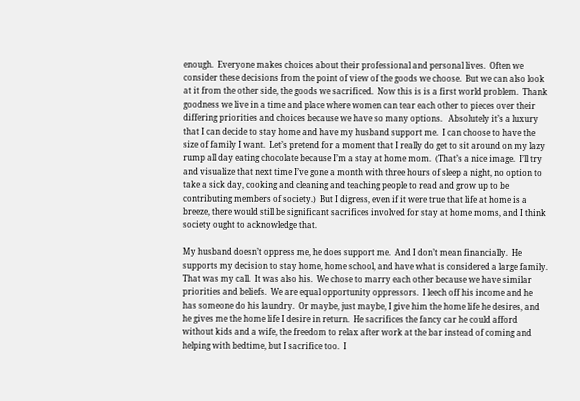enough.  Everyone makes choices about their professional and personal lives.  Often we consider these decisions from the point of view of the goods we choose.  But we can also look at it from the other side, the goods we sacrificed.  Now this is is a first world problem.  Thank goodness we live in a time and place where women can tear each other to pieces over their differing priorities and choices because we have so many options.   Absolutely it’s a luxury that I can decide to stay home and have my husband support me.  I can choose to have the size of family I want.  Let’s pretend for a moment that I really do get to sit around on my lazy rump all day eating chocolate because I’m a stay at home mom.  (That’s a nice image.  I’ll try and visualize that next time I’ve gone a month with three hours of sleep a night, no option to take a sick day, cooking and cleaning and teaching people to read and grow up to be contributing members of society.)  But I digress, even if it were true that life at home is a breeze, there would still be significant sacrifices involved for stay at home moms, and I think society ought to acknowledge that.

My husband doesn’t oppress me, he does support me.  And I don’t mean financially.  He supports my decision to stay home, home school, and have what is considered a large family.  That was my call.  It was also his.  We chose to marry each other because we have similar priorities and beliefs.  We are equal opportunity oppressors.  I leech off his income and he has someone do his laundry.  Or maybe, just maybe, I give him the home life he desires, and he gives me the home life I desire in return.  He sacrifices the fancy car he could afford without kids and a wife, the freedom to relax after work at the bar instead of coming and helping with bedtime, but I sacrifice too.  I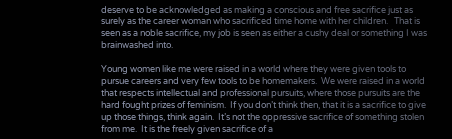deserve to be acknowledged as making a conscious and free sacrifice just as surely as the career woman who sacrificed time home with her children.   That is seen as a noble sacrifice, my job is seen as either a cushy deal or something I was brainwashed into.

Young women like me were raised in a world where they were given tools to pursue careers and very few tools to be homemakers.  We were raised in a world that respects intellectual and professional pursuits, where those pursuits are the hard fought prizes of feminism.  If you don’t think then, that it is a sacrifice to give up those things, think again.  It’s not the oppressive sacrifice of something stolen from me.  It is the freely given sacrifice of a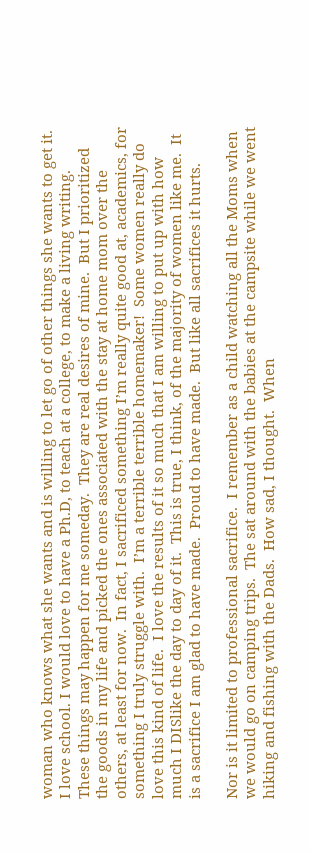woman who knows what she wants and is willing to let go of other things she wants to get it.  I love school. I would love to have a Ph.D, to teach at a college, to make a living writing.  These things may happen for me someday.  They are real desires of mine.  But I prioritized the goods in my life and picked the ones associated with the stay at home mom over the others, at least for now.  In fact, I sacrificed something I’m really quite good at, academics, for something I truly struggle with.  I’m a terrible terrible homemaker!  Some women really do love this kind of life.  I love the results of it so much that I am willing to put up with how much I DISlike the day to day of it.  This is true, I think, of the majority of women like me.  It is a sacrifice I am glad to have made.  Proud to have made.  But like all sacrifices it hurts.

Nor is it limited to professional sacrifice.  I remember as a child watching all the Moms when we would go on camping trips.  The sat around with the babies at the campsite while we went hiking and fishing with the Dads.  How sad, I thought.  When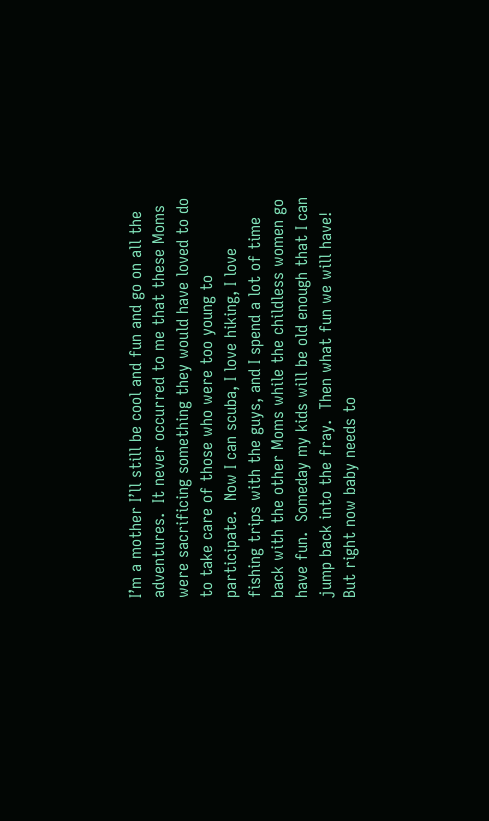I’m a mother I’ll still be cool and fun and go on all the adventures.  It never occurred to me that these Moms were sacrificing something they would have loved to do to take care of those who were too young to participate.  Now I can scuba, I love hiking, I love fishing trips with the guys, and I spend a lot of time back with the other Moms while the childless women go have fun.  Someday my kids will be old enough that I can jump back into the fray.  Then what fun we will have!  But right now baby needs to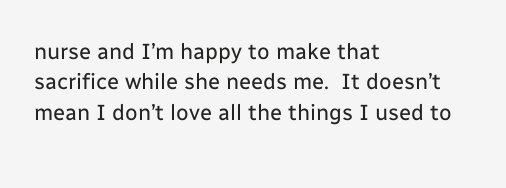nurse and I’m happy to make that sacrifice while she needs me.  It doesn’t mean I don’t love all the things I used to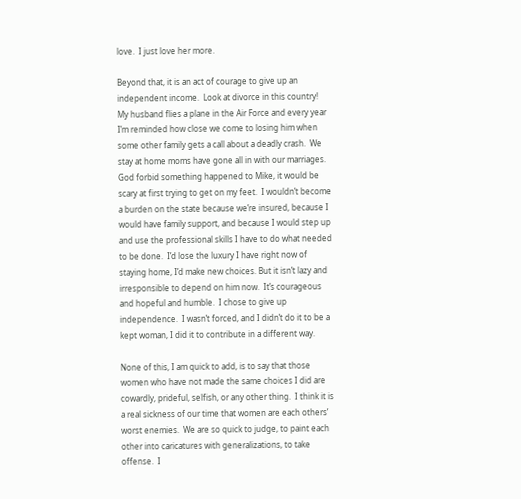love.  I just love her more.

Beyond that, it is an act of courage to give up an independent income.  Look at divorce in this country!  My husband flies a plane in the Air Force and every year I’m reminded how close we come to losing him when some other family gets a call about a deadly crash.  We stay at home moms have gone all in with our marriages.  God forbid something happened to Mike, it would be scary at first trying to get on my feet.  I wouldn’t become a burden on the state because we’re insured, because I would have family support, and because I would step up and use the professional skills I have to do what needed to be done.  I’d lose the luxury I have right now of staying home, I’d make new choices. But it isn’t lazy and irresponsible to depend on him now.  It’s courageous and hopeful and humble.  I chose to give up independence.  I wasn’t forced, and I didn’t do it to be a kept woman, I did it to contribute in a different way.

None of this, I am quick to add, is to say that those women who have not made the same choices I did are cowardly, prideful, selfish, or any other thing.  I think it is a real sickness of our time that women are each others’ worst enemies.  We are so quick to judge, to paint each other into caricatures with generalizations, to take offense.  I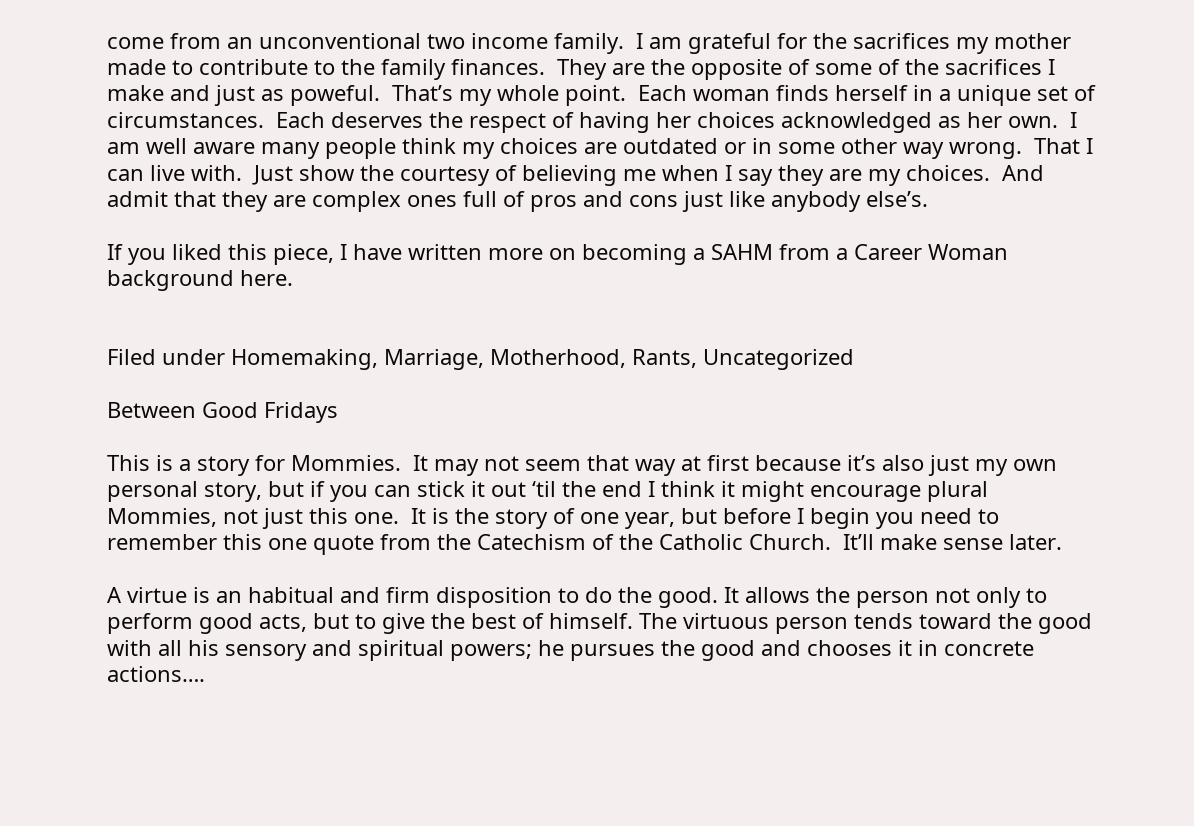come from an unconventional two income family.  I am grateful for the sacrifices my mother made to contribute to the family finances.  They are the opposite of some of the sacrifices I make and just as poweful.  That’s my whole point.  Each woman finds herself in a unique set of circumstances.  Each deserves the respect of having her choices acknowledged as her own.  I am well aware many people think my choices are outdated or in some other way wrong.  That I can live with.  Just show the courtesy of believing me when I say they are my choices.  And admit that they are complex ones full of pros and cons just like anybody else’s.

If you liked this piece, I have written more on becoming a SAHM from a Career Woman background here.


Filed under Homemaking, Marriage, Motherhood, Rants, Uncategorized

Between Good Fridays

This is a story for Mommies.  It may not seem that way at first because it’s also just my own personal story, but if you can stick it out ‘til the end I think it might encourage plural Mommies, not just this one.  It is the story of one year, but before I begin you need to remember this one quote from the Catechism of the Catholic Church.  It’ll make sense later.

A virtue is an habitual and firm disposition to do the good. It allows the person not only to perform good acts, but to give the best of himself. The virtuous person tends toward the good with all his sensory and spiritual powers; he pursues the good and chooses it in concrete actions….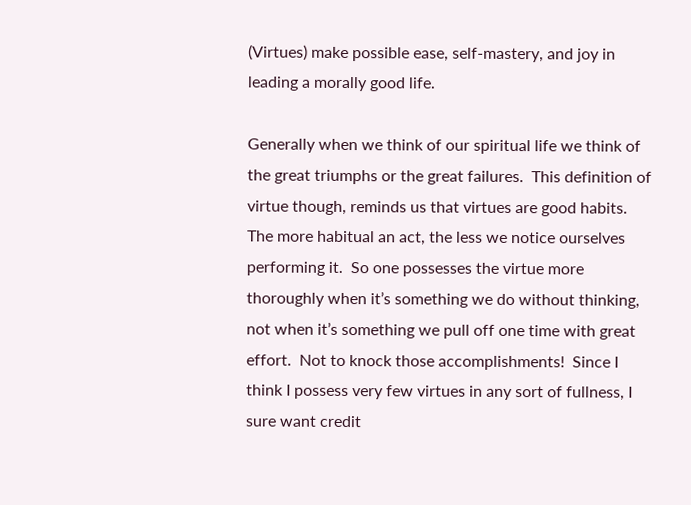(Virtues) make possible ease, self-mastery, and joy in leading a morally good life.

Generally when we think of our spiritual life we think of the great triumphs or the great failures.  This definition of virtue though, reminds us that virtues are good habits.  The more habitual an act, the less we notice ourselves performing it.  So one possesses the virtue more thoroughly when it’s something we do without thinking, not when it’s something we pull off one time with great effort.  Not to knock those accomplishments!  Since I think I possess very few virtues in any sort of fullness, I sure want credit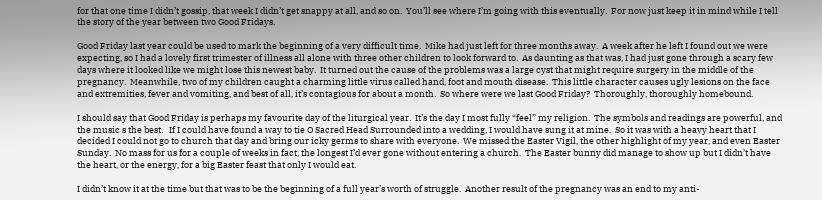for that one time I didn’t gossip, that week I didn’t get snappy at all, and so on.  You’ll see where I’m going with this eventually.  For now just keep it in mind while I tell the story of the year between two Good Fridays.

Good Friday last year could be used to mark the beginning of a very difficult time.  Mike had just left for three months away.  A week after he left I found out we were expecting, so I had a lovely first trimester of illness all alone with three other children to look forward to.  As daunting as that was, I had just gone through a scary few days where it looked like we might lose this newest baby.  It turned out the cause of the problems was a large cyst that might require surgery in the middle of the pregnancy.  Meanwhile, two of my children caught a charming little virus called hand, foot and mouth disease.  This little character causes ugly lesions on the face and extremities, fever and vomiting, and best of all, it’s contagious for about a month.  So where were we last Good Friday?  Thoroughly, thoroughly homebound.

I should say that Good Friday is perhaps my favourite day of the liturgical year.  It’s the day I most fully “feel” my religion.  The symbols and readings are powerful, and the music s the best.   If I could have found a way to tie O Sacred Head Surrounded into a wedding, I would have sung it at mine.  So it was with a heavy heart that I decided I could not go to church that day and bring our icky germs to share with everyone.  We missed the Easter Vigil, the other highlight of my year, and even Easter Sunday.  No mass for us for a couple of weeks in fact, the longest I’d ever gone without entering a church.  The Easter bunny did manage to show up but I didn’t have the heart, or the energy, for a big Easter feast that only I would eat.

I didn’t know it at the time but that was to be the beginning of a full year’s worth of struggle.  Another result of the pregnancy was an end to my anti-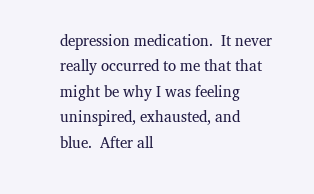depression medication.  It never really occurred to me that that might be why I was feeling uninspired, exhausted, and blue.  After all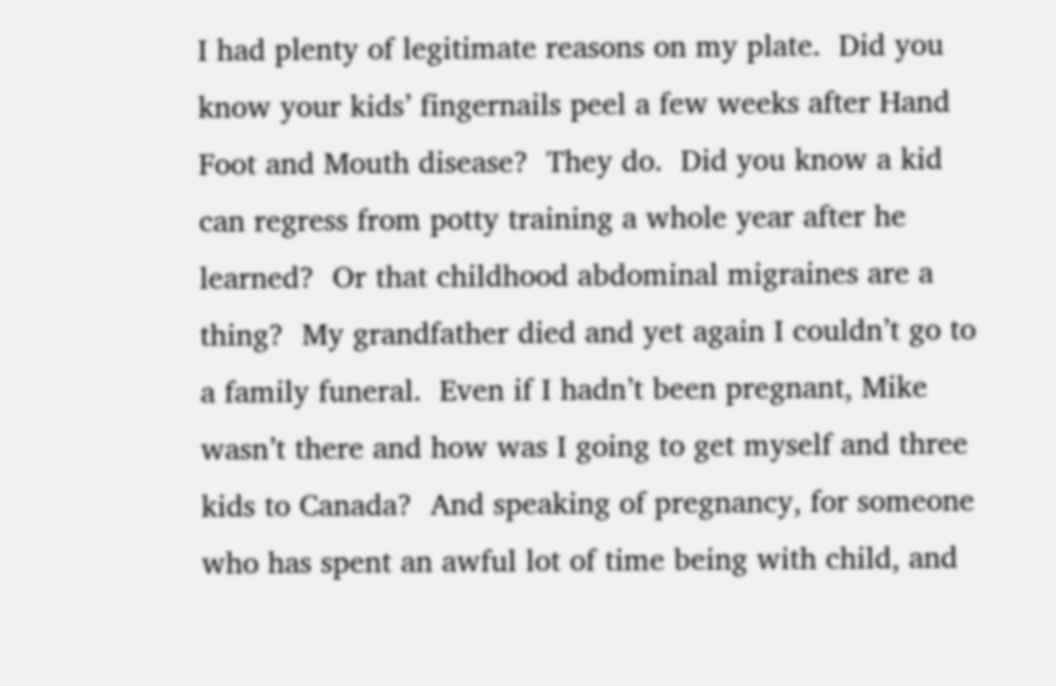I had plenty of legitimate reasons on my plate.  Did you know your kids’ fingernails peel a few weeks after Hand Foot and Mouth disease?  They do.  Did you know a kid can regress from potty training a whole year after he learned?  Or that childhood abdominal migraines are a thing?  My grandfather died and yet again I couldn’t go to a family funeral.  Even if I hadn’t been pregnant, Mike wasn’t there and how was I going to get myself and three kids to Canada?  And speaking of pregnancy, for someone who has spent an awful lot of time being with child, and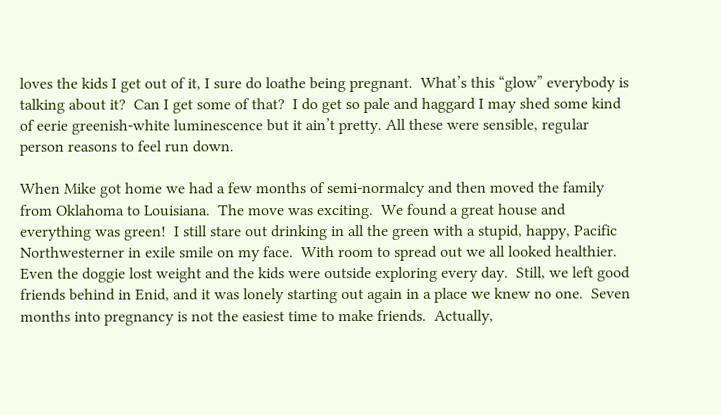loves the kids I get out of it, I sure do loathe being pregnant.  What’s this “glow” everybody is talking about it?  Can I get some of that?  I do get so pale and haggard I may shed some kind of eerie greenish-white luminescence but it ain’t pretty. All these were sensible, regular person reasons to feel run down.

When Mike got home we had a few months of semi-normalcy and then moved the family from Oklahoma to Louisiana.  The move was exciting.  We found a great house and everything was green!  I still stare out drinking in all the green with a stupid, happy, Pacific Northwesterner in exile smile on my face.  With room to spread out we all looked healthier.  Even the doggie lost weight and the kids were outside exploring every day.  Still, we left good friends behind in Enid, and it was lonely starting out again in a place we knew no one.  Seven months into pregnancy is not the easiest time to make friends.  Actually,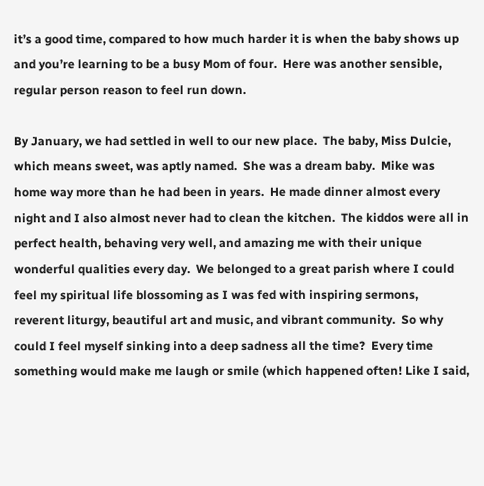it’s a good time, compared to how much harder it is when the baby shows up and you’re learning to be a busy Mom of four.  Here was another sensible, regular person reason to feel run down.

By January, we had settled in well to our new place.  The baby, Miss Dulcie, which means sweet, was aptly named.  She was a dream baby.  Mike was home way more than he had been in years.  He made dinner almost every night and I also almost never had to clean the kitchen.  The kiddos were all in perfect health, behaving very well, and amazing me with their unique wonderful qualities every day.  We belonged to a great parish where I could feel my spiritual life blossoming as I was fed with inspiring sermons, reverent liturgy, beautiful art and music, and vibrant community.  So why could I feel myself sinking into a deep sadness all the time?  Every time something would make me laugh or smile (which happened often! Like I said,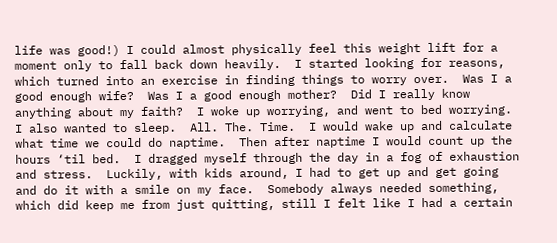life was good!) I could almost physically feel this weight lift for a moment only to fall back down heavily.  I started looking for reasons, which turned into an exercise in finding things to worry over.  Was I a good enough wife?  Was I a good enough mother?  Did I really know anything about my faith?  I woke up worrying, and went to bed worrying.  I also wanted to sleep.  All. The. Time.  I would wake up and calculate what time we could do naptime.  Then after naptime I would count up the hours ‘til bed.  I dragged myself through the day in a fog of exhaustion and stress.  Luckily, with kids around, I had to get up and get going and do it with a smile on my face.  Somebody always needed something, which did keep me from just quitting, still I felt like I had a certain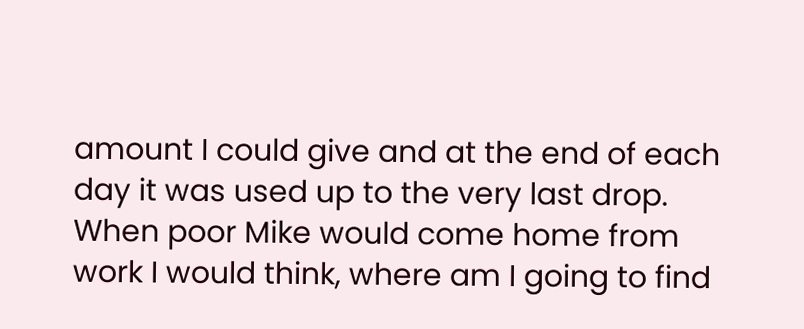amount I could give and at the end of each day it was used up to the very last drop.  When poor Mike would come home from work I would think, where am I going to find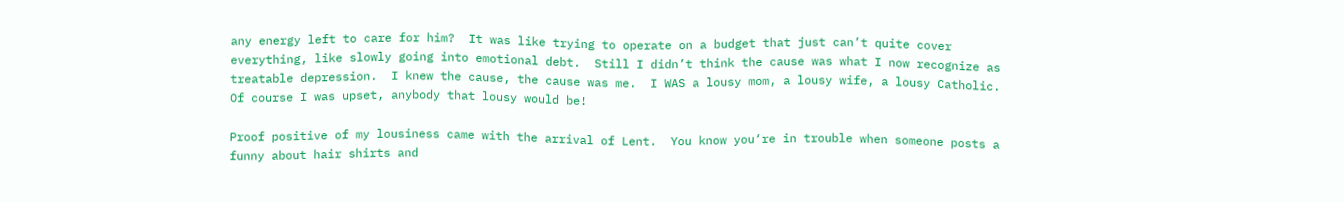any energy left to care for him?  It was like trying to operate on a budget that just can’t quite cover everything, like slowly going into emotional debt.  Still I didn’t think the cause was what I now recognize as treatable depression.  I knew the cause, the cause was me.  I WAS a lousy mom, a lousy wife, a lousy Catholic.  Of course I was upset, anybody that lousy would be!

Proof positive of my lousiness came with the arrival of Lent.  You know you‘re in trouble when someone posts a funny about hair shirts and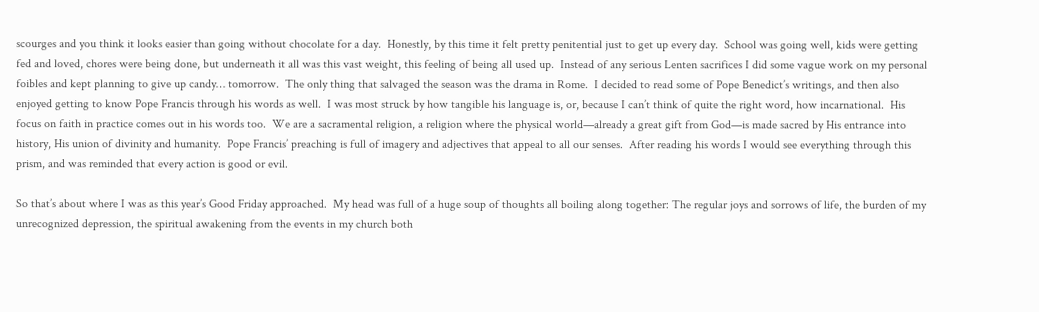scourges and you think it looks easier than going without chocolate for a day.  Honestly, by this time it felt pretty penitential just to get up every day.  School was going well, kids were getting fed and loved, chores were being done, but underneath it all was this vast weight, this feeling of being all used up.  Instead of any serious Lenten sacrifices I did some vague work on my personal foibles and kept planning to give up candy… tomorrow.  The only thing that salvaged the season was the drama in Rome.  I decided to read some of Pope Benedict’s writings, and then also enjoyed getting to know Pope Francis through his words as well.  I was most struck by how tangible his language is, or, because I can’t think of quite the right word, how incarnational.  His focus on faith in practice comes out in his words too.  We are a sacramental religion, a religion where the physical world—already a great gift from God—is made sacred by His entrance into history, His union of divinity and humanity.  Pope Francis’ preaching is full of imagery and adjectives that appeal to all our senses.  After reading his words I would see everything through this prism, and was reminded that every action is good or evil.

So that’s about where I was as this year’s Good Friday approached.  My head was full of a huge soup of thoughts all boiling along together: The regular joys and sorrows of life, the burden of my unrecognized depression, the spiritual awakening from the events in my church both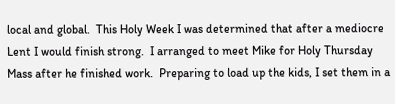local and global.  This Holy Week I was determined that after a mediocre Lent I would finish strong.  I arranged to meet Mike for Holy Thursday Mass after he finished work.  Preparing to load up the kids, I set them in a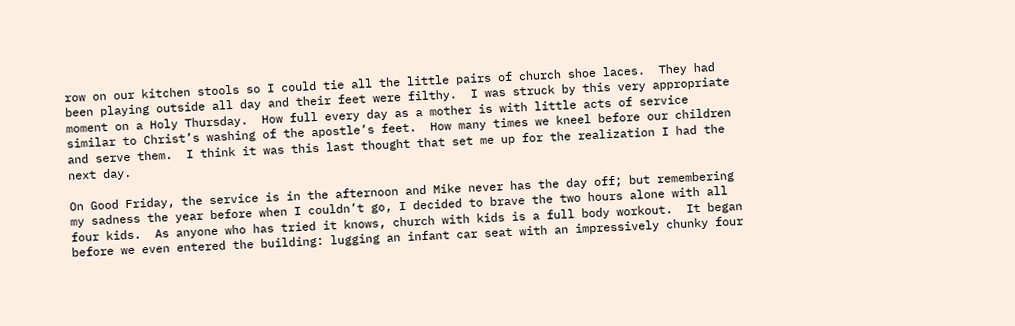row on our kitchen stools so I could tie all the little pairs of church shoe laces.  They had been playing outside all day and their feet were filthy.  I was struck by this very appropriate moment on a Holy Thursday.  How full every day as a mother is with little acts of service similar to Christ’s washing of the apostle’s feet.  How many times we kneel before our children and serve them.  I think it was this last thought that set me up for the realization I had the next day.

On Good Friday, the service is in the afternoon and Mike never has the day off; but remembering my sadness the year before when I couldn’t go, I decided to brave the two hours alone with all four kids.  As anyone who has tried it knows, church with kids is a full body workout.  It began before we even entered the building: lugging an infant car seat with an impressively chunky four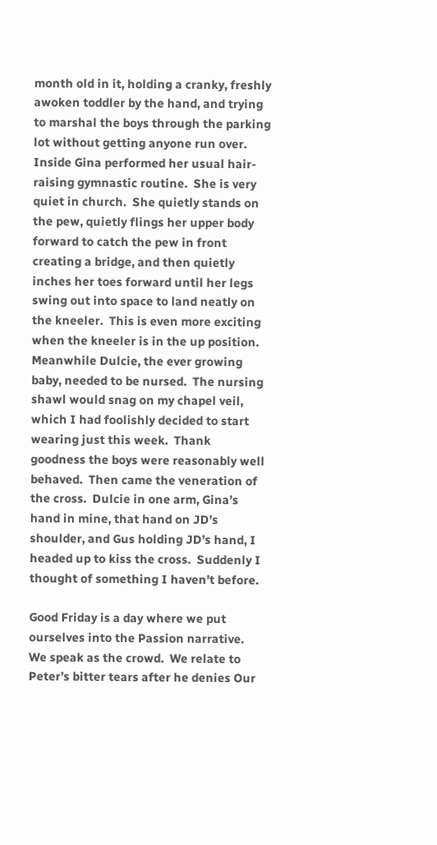month old in it, holding a cranky, freshly awoken toddler by the hand, and trying to marshal the boys through the parking lot without getting anyone run over.  Inside Gina performed her usual hair-raising gymnastic routine.  She is very quiet in church.  She quietly stands on the pew, quietly flings her upper body forward to catch the pew in front creating a bridge, and then quietly inches her toes forward until her legs swing out into space to land neatly on the kneeler.  This is even more exciting when the kneeler is in the up position.  Meanwhile Dulcie, the ever growing baby, needed to be nursed.  The nursing shawl would snag on my chapel veil, which I had foolishly decided to start wearing just this week.  Thank goodness the boys were reasonably well behaved.  Then came the veneration of the cross.  Dulcie in one arm, Gina’s hand in mine, that hand on JD’s shoulder, and Gus holding JD’s hand, I headed up to kiss the cross.  Suddenly I thought of something I haven’t before.

Good Friday is a day where we put ourselves into the Passion narrative.  We speak as the crowd.  We relate to Peter’s bitter tears after he denies Our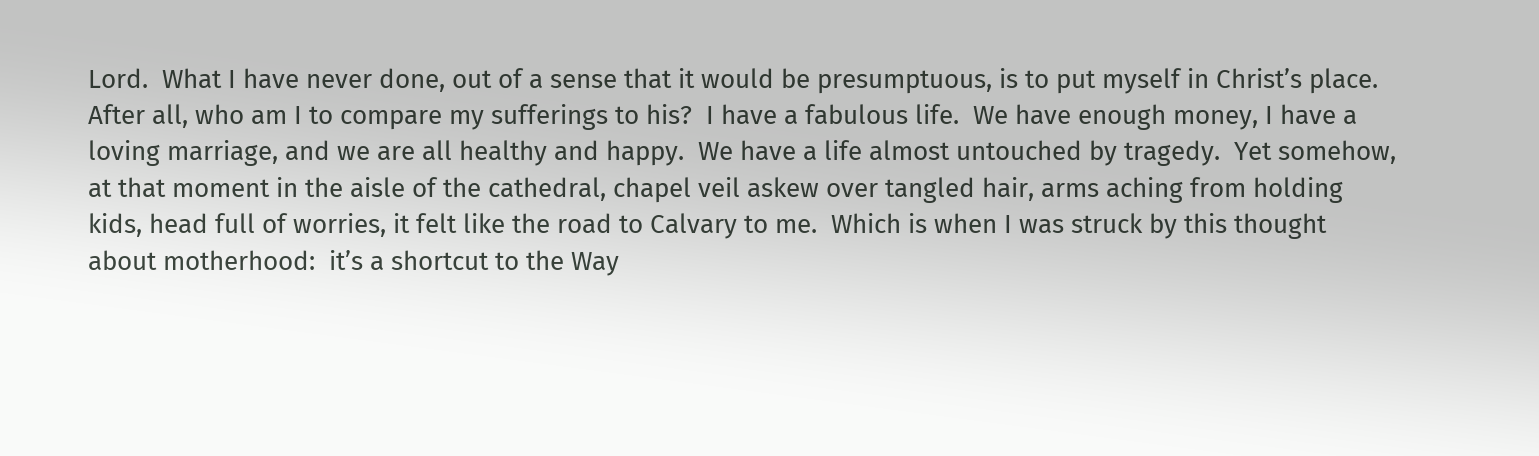Lord.  What I have never done, out of a sense that it would be presumptuous, is to put myself in Christ’s place.  After all, who am I to compare my sufferings to his?  I have a fabulous life.  We have enough money, I have a loving marriage, and we are all healthy and happy.  We have a life almost untouched by tragedy.  Yet somehow, at that moment in the aisle of the cathedral, chapel veil askew over tangled hair, arms aching from holding kids, head full of worries, it felt like the road to Calvary to me.  Which is when I was struck by this thought about motherhood:  it’s a shortcut to the Way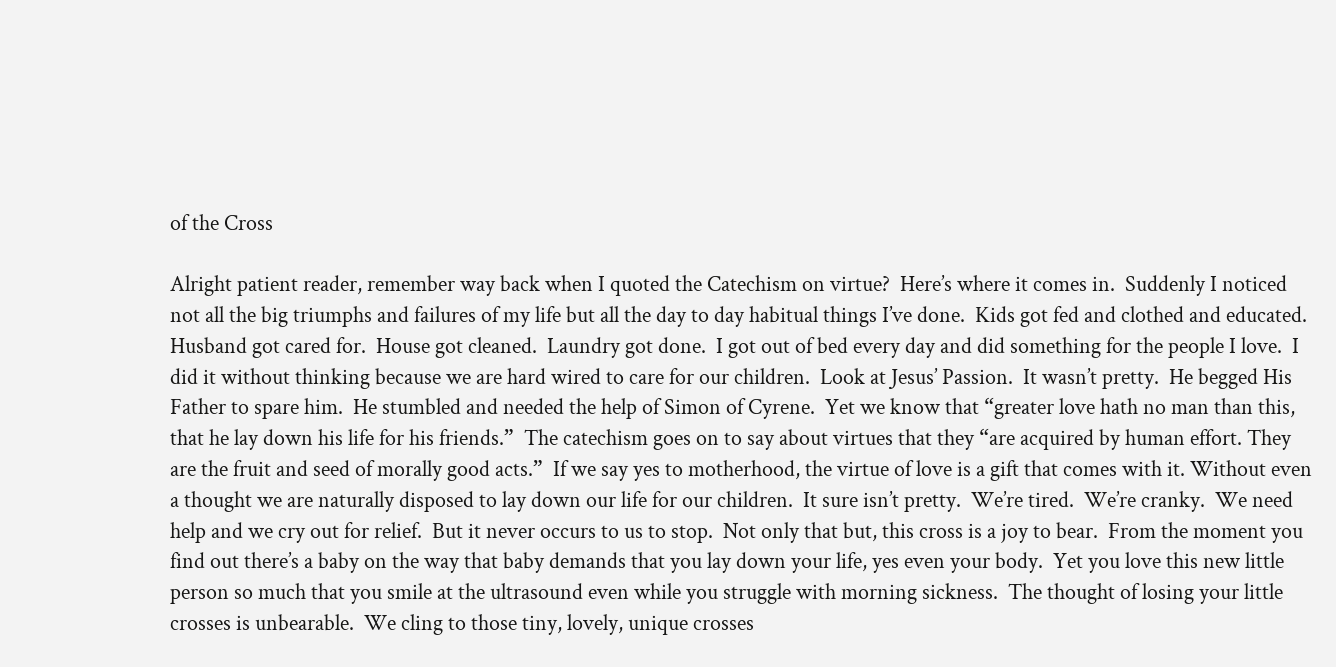of the Cross

Alright patient reader, remember way back when I quoted the Catechism on virtue?  Here’s where it comes in.  Suddenly I noticed not all the big triumphs and failures of my life but all the day to day habitual things I’ve done.  Kids got fed and clothed and educated.  Husband got cared for.  House got cleaned.  Laundry got done.  I got out of bed every day and did something for the people I love.  I did it without thinking because we are hard wired to care for our children.  Look at Jesus’ Passion.  It wasn’t pretty.  He begged His Father to spare him.  He stumbled and needed the help of Simon of Cyrene.  Yet we know that “greater love hath no man than this, that he lay down his life for his friends.”  The catechism goes on to say about virtues that they “are acquired by human effort. They are the fruit and seed of morally good acts.”  If we say yes to motherhood, the virtue of love is a gift that comes with it. Without even a thought we are naturally disposed to lay down our life for our children.  It sure isn’t pretty.  We’re tired.  We’re cranky.  We need help and we cry out for relief.  But it never occurs to us to stop.  Not only that but, this cross is a joy to bear.  From the moment you find out there’s a baby on the way that baby demands that you lay down your life, yes even your body.  Yet you love this new little person so much that you smile at the ultrasound even while you struggle with morning sickness.  The thought of losing your little crosses is unbearable.  We cling to those tiny, lovely, unique crosses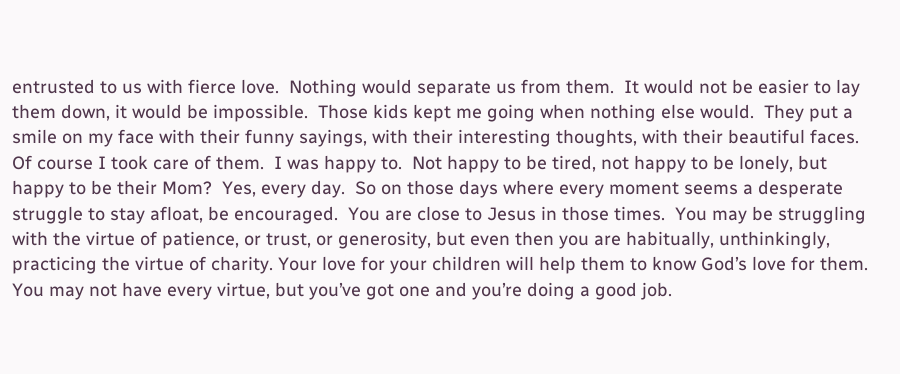entrusted to us with fierce love.  Nothing would separate us from them.  It would not be easier to lay them down, it would be impossible.  Those kids kept me going when nothing else would.  They put a smile on my face with their funny sayings, with their interesting thoughts, with their beautiful faces.  Of course I took care of them.  I was happy to.  Not happy to be tired, not happy to be lonely, but happy to be their Mom?  Yes, every day.  So on those days where every moment seems a desperate struggle to stay afloat, be encouraged.  You are close to Jesus in those times.  You may be struggling with the virtue of patience, or trust, or generosity, but even then you are habitually, unthinkingly, practicing the virtue of charity. Your love for your children will help them to know God’s love for them.  You may not have every virtue, but you’ve got one and you’re doing a good job.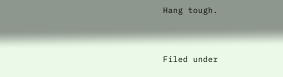Hang tough.


Filed under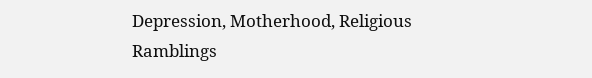Depression, Motherhood, Religious Ramblings